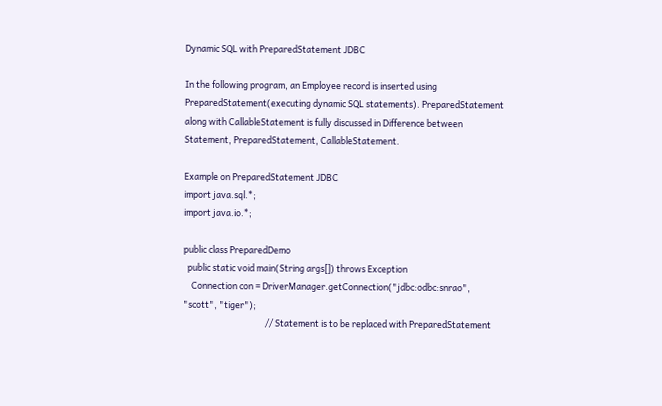Dynamic SQL with PreparedStatement JDBC

In the following program, an Employee record is inserted using PreparedStatement(executing dynamic SQL statements). PreparedStatement along with CallableStatement is fully discussed in Difference between Statement, PreparedStatement, CallableStatement.

Example on PreparedStatement JDBC
import java.sql.*;
import java.io.*;

public class PreparedDemo
  public static void main(String args[]) throws Exception
    Connection con = DriverManager.getConnection("jdbc:odbc:snrao", "scott", "tiger");
                                         // Statement is to be replaced with PreparedStatement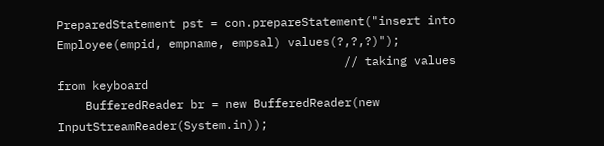PreparedStatement pst = con.prepareStatement("insert into Employee(empid, empname, empsal) values(?,?,?)");
                                         // taking values from keyboard
    BufferedReader br = new BufferedReader(new InputStreamReader(System.in));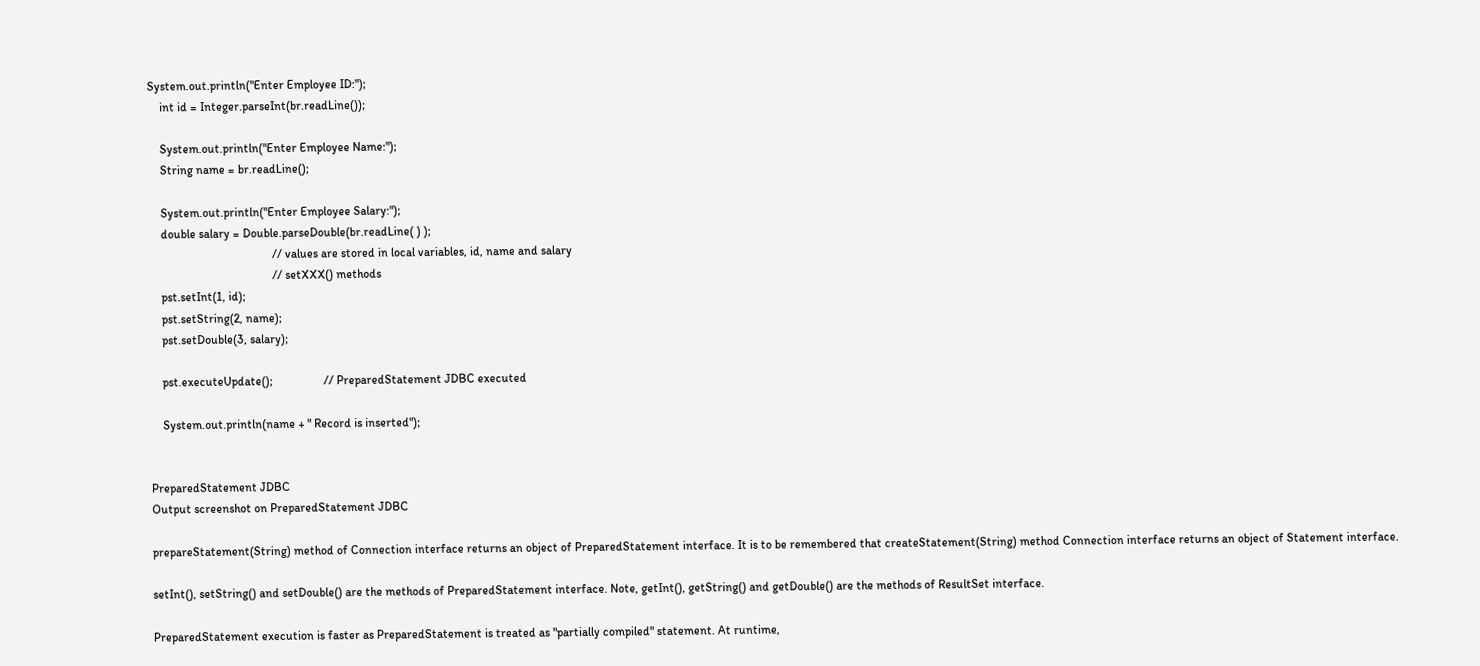System.out.println("Enter Employee ID:");
    int id = Integer.parseInt(br.readLine());

    System.out.println("Enter Employee Name:");
    String name = br.readLine();

    System.out.println("Enter Employee Salary:");
    double salary = Double.parseDouble(br.readLine( ) );
                                         // values are stored in local variables, id, name and salary
                                         // setXXX() methods
    pst.setInt(1, id);
    pst.setString(2, name);
    pst.setDouble(3, salary);

    pst.executeUpdate();                 // PreparedStatement JDBC executed

    System.out.println(name + " Record is inserted");


PreparedStatement JDBC
Output screenshot on PreparedStatement JDBC

prepareStatement(String) method of Connection interface returns an object of PreparedStatement interface. It is to be remembered that createStatement(String) method Connection interface returns an object of Statement interface.

setInt(), setString() and setDouble() are the methods of PreparedStatement interface. Note, getInt(), getString() and getDouble() are the methods of ResultSet interface.

PreparedStatement execution is faster as PreparedStatement is treated as "partially compiled" statement. At runtime,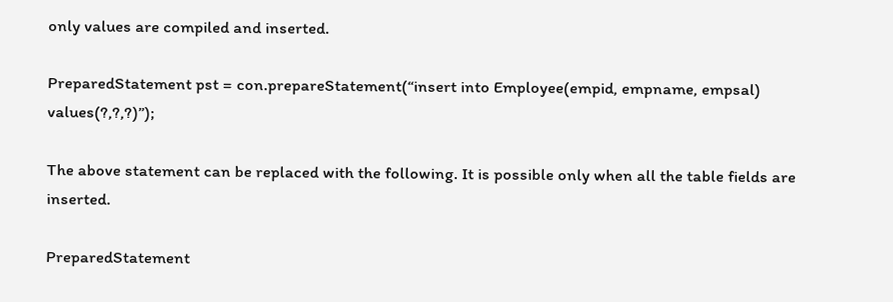only values are compiled and inserted.

PreparedStatement pst = con.prepareStatement(“insert into Employee(empid, empname, empsal) values(?,?,?)”);

The above statement can be replaced with the following. It is possible only when all the table fields are inserted.

PreparedStatement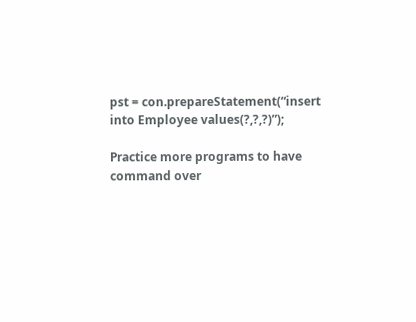pst = con.prepareStatement(“insert into Employee values(?,?,?)”);

Practice more programs to have command over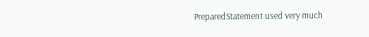PreparedStatement used very much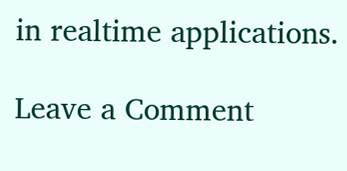in realtime applications.

Leave a Comment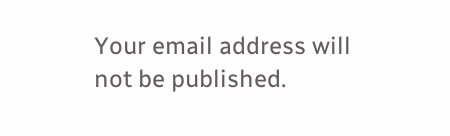Your email address will not be published.